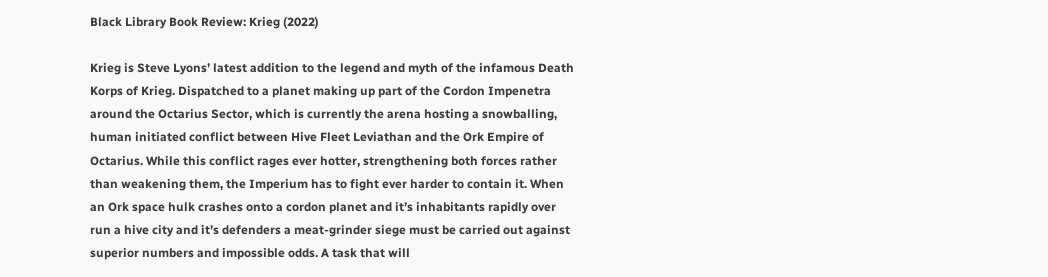Black Library Book Review: Krieg (2022)

Krieg is Steve Lyons’ latest addition to the legend and myth of the infamous Death Korps of Krieg. Dispatched to a planet making up part of the Cordon Impenetra around the Octarius Sector, which is currently the arena hosting a snowballing, human initiated conflict between Hive Fleet Leviathan and the Ork Empire of Octarius. While this conflict rages ever hotter, strengthening both forces rather than weakening them, the Imperium has to fight ever harder to contain it. When an Ork space hulk crashes onto a cordon planet and it’s inhabitants rapidly over run a hive city and it’s defenders a meat-grinder siege must be carried out against superior numbers and impossible odds. A task that will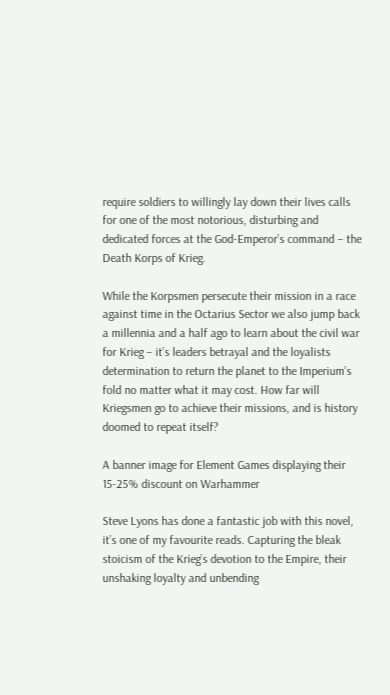require soldiers to willingly lay down their lives calls for one of the most notorious, disturbing and dedicated forces at the God-Emperor’s command – the Death Korps of Krieg.

While the Korpsmen persecute their mission in a race against time in the Octarius Sector we also jump back a millennia and a half ago to learn about the civil war for Krieg – it’s leaders betrayal and the loyalists determination to return the planet to the Imperium’s fold no matter what it may cost. How far will Kriegsmen go to achieve their missions, and is history doomed to repeat itself?

A banner image for Element Games displaying their 15-25% discount on Warhammer

Steve Lyons has done a fantastic job with this novel, it’s one of my favourite reads. Capturing the bleak stoicism of the Krieg’s devotion to the Empire, their unshaking loyalty and unbending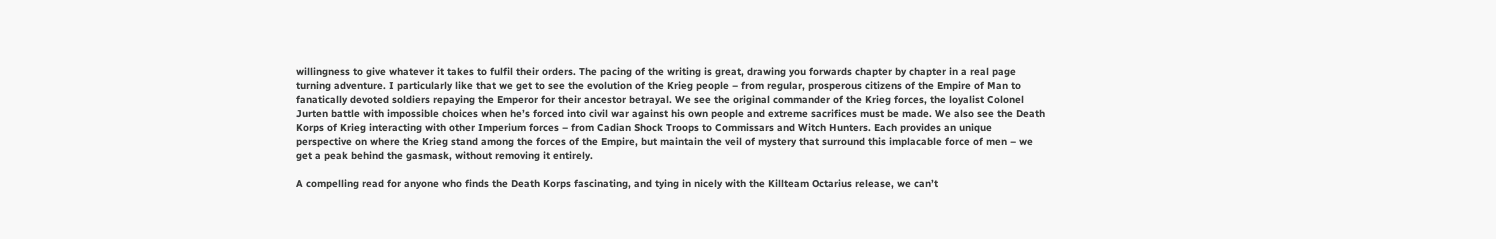willingness to give whatever it takes to fulfil their orders. The pacing of the writing is great, drawing you forwards chapter by chapter in a real page turning adventure. I particularly like that we get to see the evolution of the Krieg people – from regular, prosperous citizens of the Empire of Man to fanatically devoted soldiers repaying the Emperor for their ancestor betrayal. We see the original commander of the Krieg forces, the loyalist Colonel Jurten battle with impossible choices when he’s forced into civil war against his own people and extreme sacrifices must be made. We also see the Death Korps of Krieg interacting with other Imperium forces – from Cadian Shock Troops to Commissars and Witch Hunters. Each provides an unique perspective on where the Krieg stand among the forces of the Empire, but maintain the veil of mystery that surround this implacable force of men – we get a peak behind the gasmask, without removing it entirely.

A compelling read for anyone who finds the Death Korps fascinating, and tying in nicely with the Killteam Octarius release, we can’t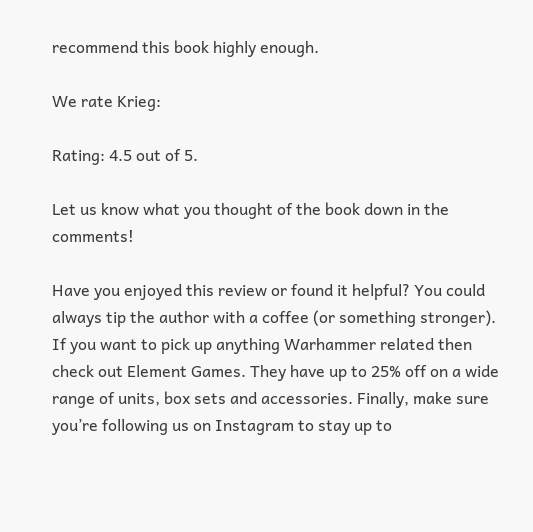recommend this book highly enough.

We rate Krieg:

Rating: 4.5 out of 5.

Let us know what you thought of the book down in the comments!

Have you enjoyed this review or found it helpful? You could always tip the author with a coffee (or something stronger). If you want to pick up anything Warhammer related then check out Element Games. They have up to 25% off on a wide range of units, box sets and accessories. Finally, make sure you’re following us on Instagram to stay up to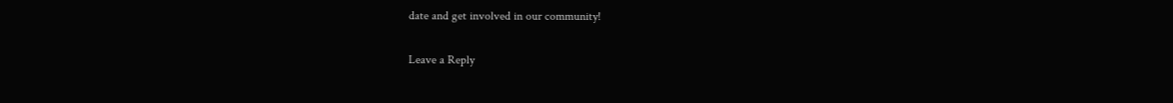date and get involved in our community!

Leave a Reply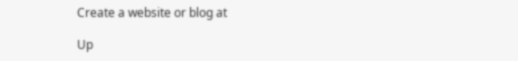Create a website or blog at

Up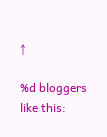↑

%d bloggers like this: